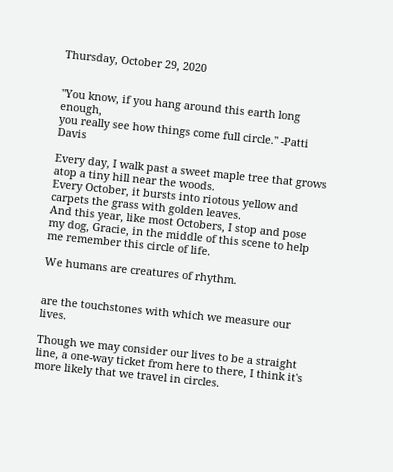Thursday, October 29, 2020


"You know, if you hang around this earth long enough,
you really see how things come full circle." -Patti Davis

Every day, I walk past a sweet maple tree that grows atop a tiny hill near the woods.
Every October, it bursts into riotous yellow and carpets the grass with golden leaves.
And this year, like most Octobers, I stop and pose my dog, Gracie, in the middle of this scene to help me remember this circle of life.

We humans are creatures of rhythm.


are the touchstones with which we measure our lives.

Though we may consider our lives to be a straight line, a one-way ticket from here to there, I think it's more likely that we travel in circles.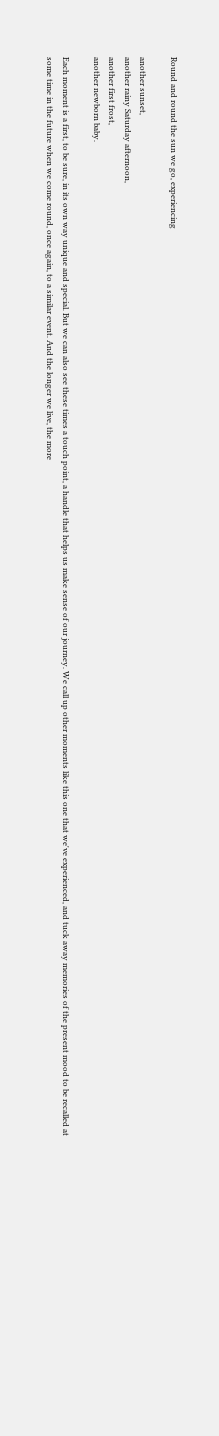Round and round the sun we go, experiencing

another sunset,
another rainy Saturday afternoon,
another first frost,
another newborn baby.

Each moment is a first, to be sure, in its own way unique and special. But we can also see these times a touch point, a handle that helps us make sense of our journey. We call up other moments like this one that we've experienced, and tuck away memories of the present mood to be recalled at some time in the future when we come round, once again, to a similar event. And the longer we live, the more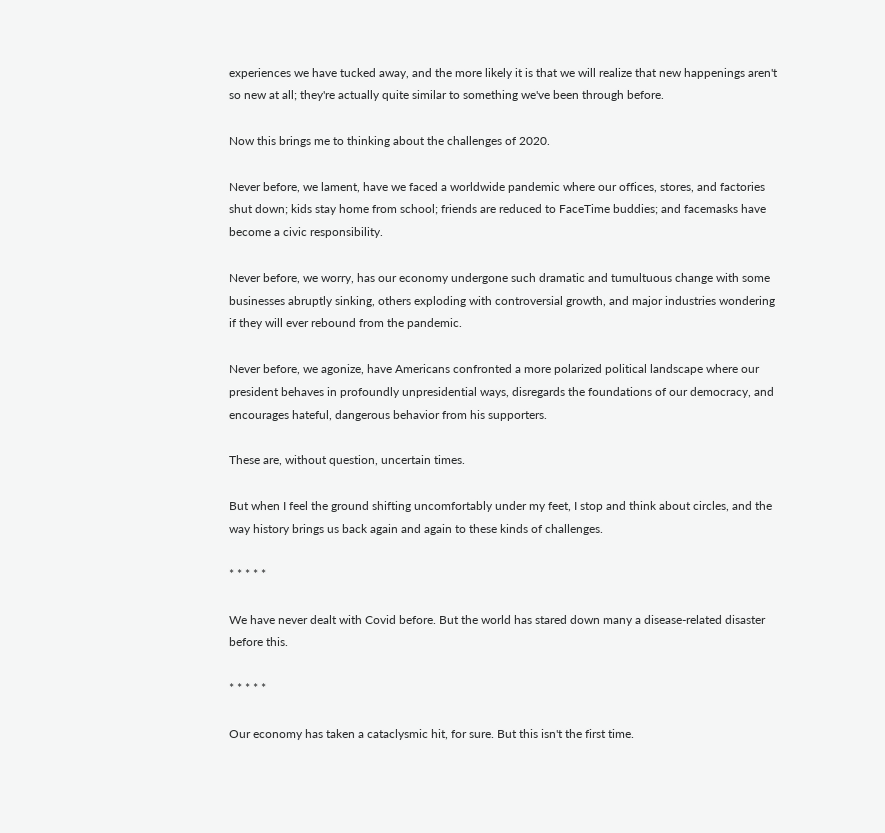experiences we have tucked away, and the more likely it is that we will realize that new happenings aren't so new at all; they're actually quite similar to something we've been through before.

Now this brings me to thinking about the challenges of 2020.

Never before, we lament, have we faced a worldwide pandemic where our offices, stores, and factories shut down; kids stay home from school; friends are reduced to FaceTime buddies; and facemasks have become a civic responsibility.

Never before, we worry, has our economy undergone such dramatic and tumultuous change with some businesses abruptly sinking, others exploding with controversial growth, and major industries wondering if they will ever rebound from the pandemic.

Never before, we agonize, have Americans confronted a more polarized political landscape where our president behaves in profoundly unpresidential ways, disregards the foundations of our democracy, and encourages hateful, dangerous behavior from his supporters.

These are, without question, uncertain times.

But when I feel the ground shifting uncomfortably under my feet, I stop and think about circles, and the way history brings us back again and again to these kinds of challenges.

* * * * *

We have never dealt with Covid before. But the world has stared down many a disease-related disaster before this.

* * * * *

Our economy has taken a cataclysmic hit, for sure. But this isn't the first time.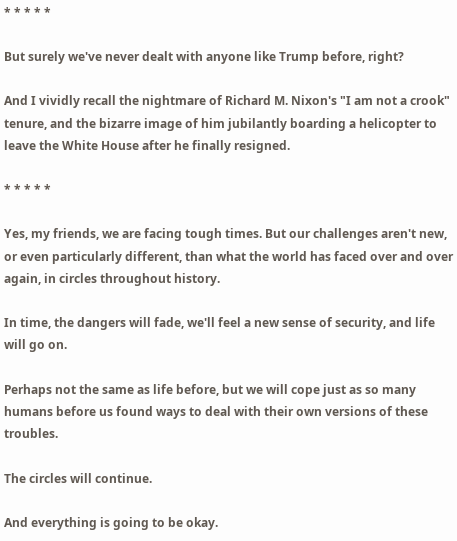* * * * *

But surely we've never dealt with anyone like Trump before, right?

And I vividly recall the nightmare of Richard M. Nixon's "I am not a crook" tenure, and the bizarre image of him jubilantly boarding a helicopter to leave the White House after he finally resigned.

* * * * *

Yes, my friends, we are facing tough times. But our challenges aren't new, or even particularly different, than what the world has faced over and over again, in circles throughout history.

In time, the dangers will fade, we'll feel a new sense of security, and life will go on.

Perhaps not the same as life before, but we will cope just as so many humans before us found ways to deal with their own versions of these troubles.

The circles will continue.

And everything is going to be okay.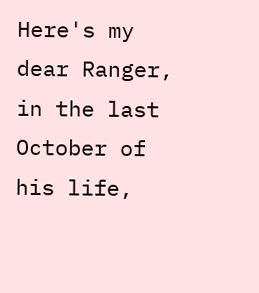Here's my dear Ranger, in the last October of his life,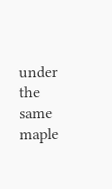under the same maple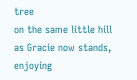tree
on the same little hill as Gracie now stands, enjoying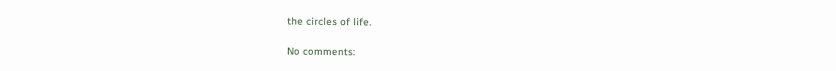the circles of life.

No comments: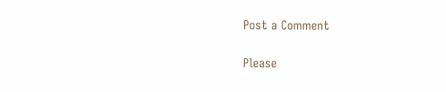Post a Comment

Please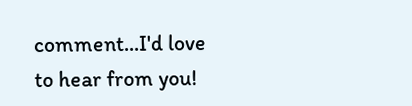comment...I'd love to hear from you!